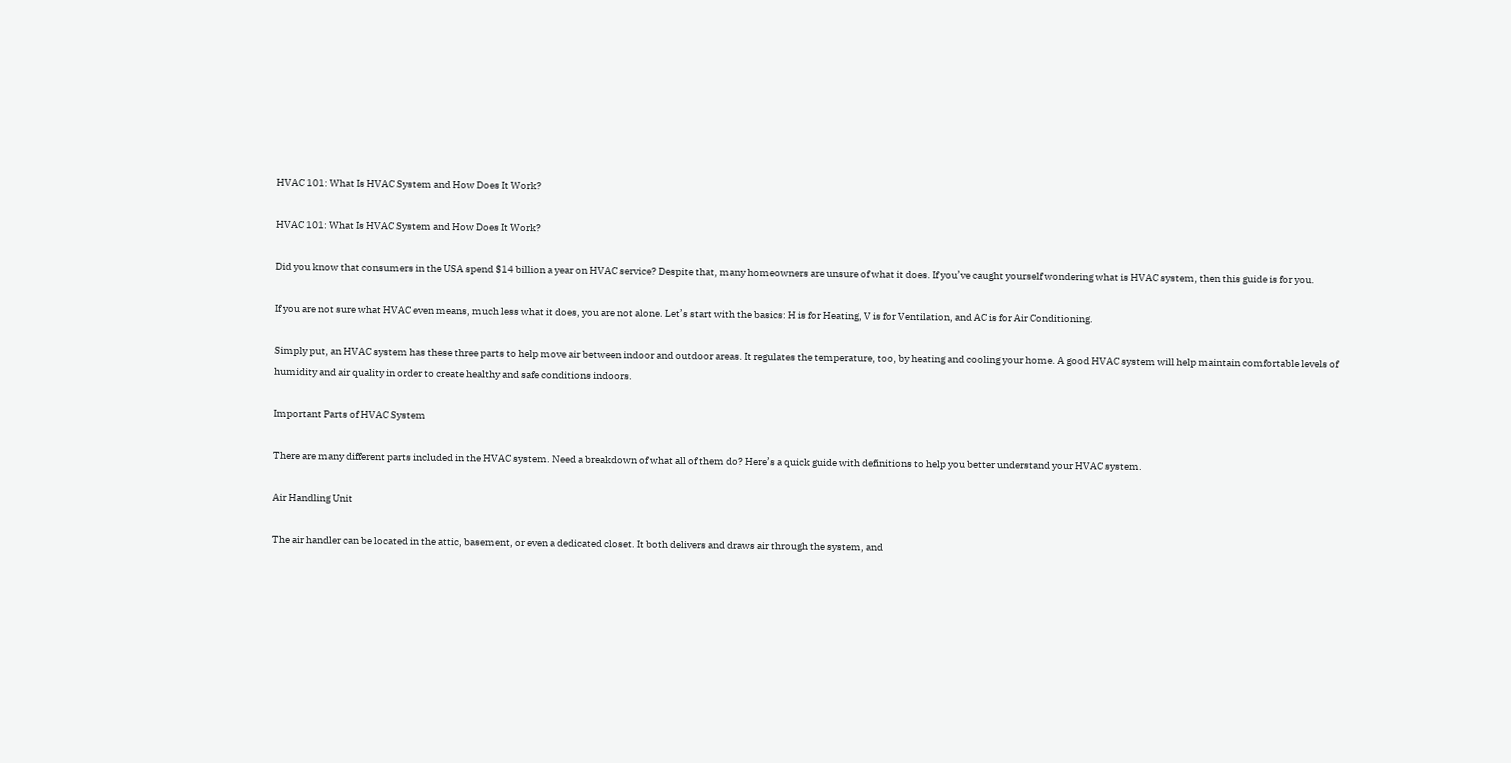HVAC 101: What Is HVAC System and How Does It Work?

HVAC 101: What Is HVAC System and How Does It Work?

Did you know that consumers in the USA spend $14 billion a year on HVAC service? Despite that, many homeowners are unsure of what it does. If you’ve caught yourself wondering what is HVAC system, then this guide is for you.

If you are not sure what HVAC even means, much less what it does, you are not alone. Let’s start with the basics: H is for Heating, V is for Ventilation, and AC is for Air Conditioning.

Simply put, an HVAC system has these three parts to help move air between indoor and outdoor areas. It regulates the temperature, too, by heating and cooling your home. A good HVAC system will help maintain comfortable levels of humidity and air quality in order to create healthy and safe conditions indoors.

Important Parts of HVAC System

There are many different parts included in the HVAC system. Need a breakdown of what all of them do? Here’s a quick guide with definitions to help you better understand your HVAC system.

Air Handling Unit

The air handler can be located in the attic, basement, or even a dedicated closet. It both delivers and draws air through the system, and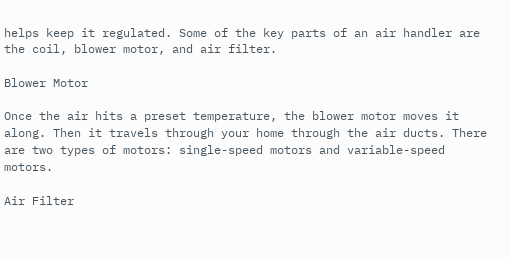helps keep it regulated. Some of the key parts of an air handler are the coil, blower motor, and air filter.

Blower Motor

Once the air hits a preset temperature, the blower motor moves it along. Then it travels through your home through the air ducts. There are two types of motors: single-speed motors and variable-speed motors.

Air Filter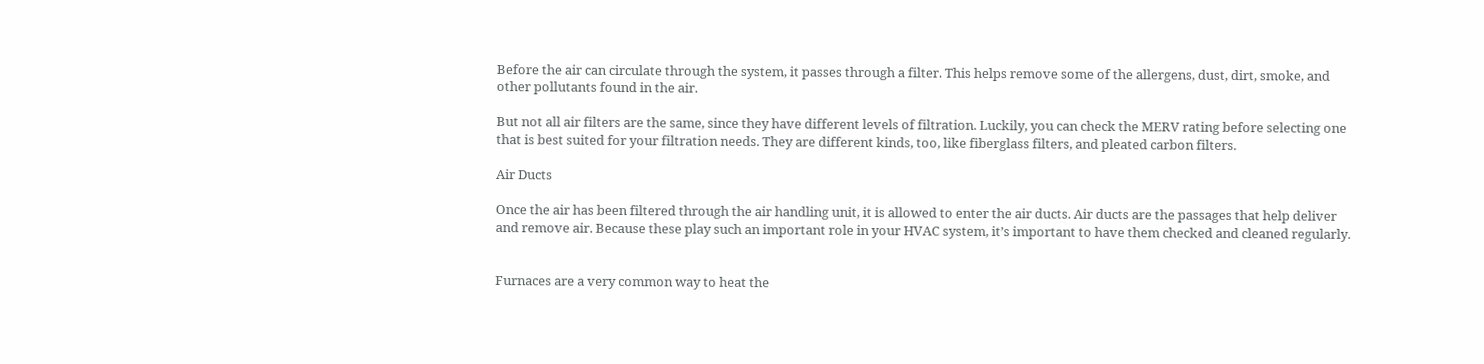Before the air can circulate through the system, it passes through a filter. This helps remove some of the allergens, dust, dirt, smoke, and other pollutants found in the air.

But not all air filters are the same, since they have different levels of filtration. Luckily, you can check the MERV rating before selecting one that is best suited for your filtration needs. They are different kinds, too, like fiberglass filters, and pleated carbon filters.

Air Ducts

Once the air has been filtered through the air handling unit, it is allowed to enter the air ducts. Air ducts are the passages that help deliver and remove air. Because these play such an important role in your HVAC system, it’s important to have them checked and cleaned regularly.


Furnaces are a very common way to heat the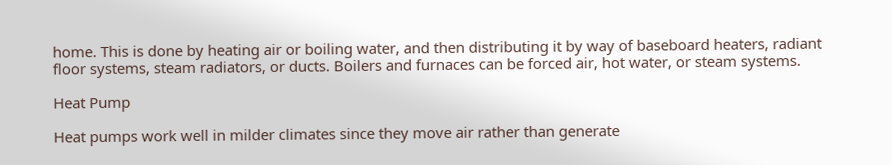home. This is done by heating air or boiling water, and then distributing it by way of baseboard heaters, radiant floor systems, steam radiators, or ducts. Boilers and furnaces can be forced air, hot water, or steam systems.

Heat Pump

Heat pumps work well in milder climates since they move air rather than generate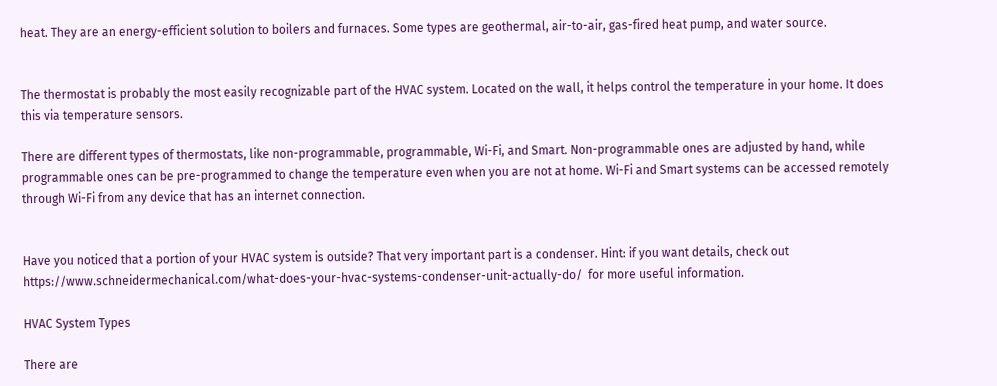heat. They are an energy-efficient solution to boilers and furnaces. Some types are geothermal, air-to-air, gas-fired heat pump, and water source.


The thermostat is probably the most easily recognizable part of the HVAC system. Located on the wall, it helps control the temperature in your home. It does this via temperature sensors.

There are different types of thermostats, like non-programmable, programmable, Wi-Fi, and Smart. Non-programmable ones are adjusted by hand, while programmable ones can be pre-programmed to change the temperature even when you are not at home. Wi-Fi and Smart systems can be accessed remotely through Wi-Fi from any device that has an internet connection.


Have you noticed that a portion of your HVAC system is outside? That very important part is a condenser. Hint: if you want details, check out https://www.schneidermechanical.com/what-does-your-hvac-systems-condenser-unit-actually-do/  for more useful information.

HVAC System Types

There are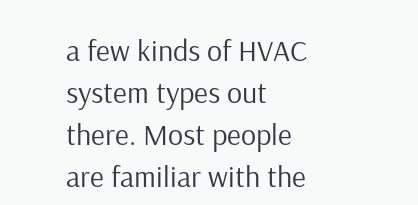a few kinds of HVAC system types out there. Most people are familiar with the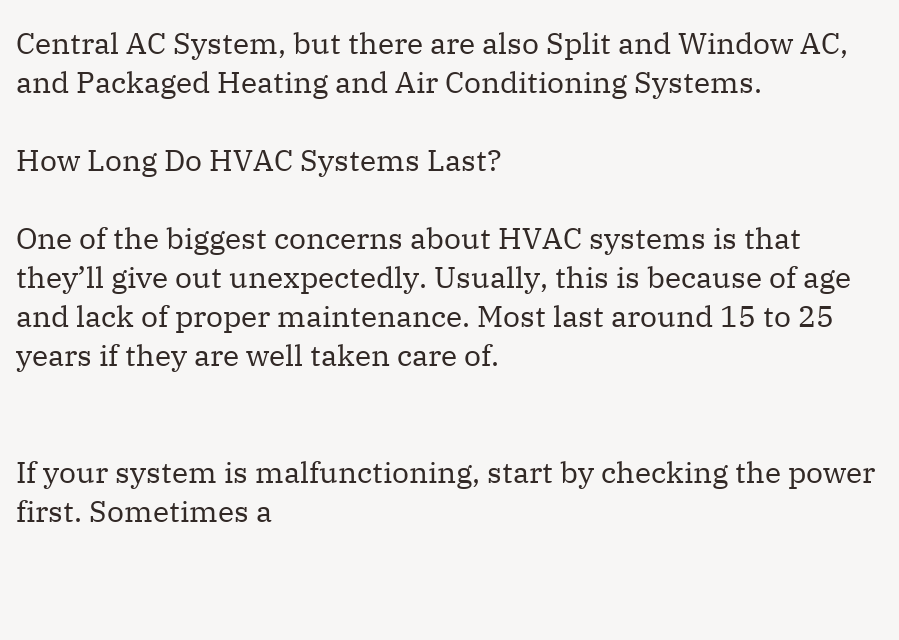Central AC System, but there are also Split and Window AC, and Packaged Heating and Air Conditioning Systems.

How Long Do HVAC Systems Last?

One of the biggest concerns about HVAC systems is that they’ll give out unexpectedly. Usually, this is because of age and lack of proper maintenance. Most last around 15 to 25 years if they are well taken care of.


If your system is malfunctioning, start by checking the power first. Sometimes a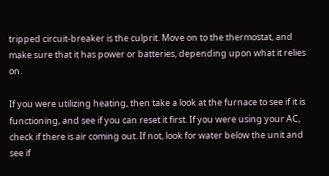tripped circuit-breaker is the culprit. Move on to the thermostat, and make sure that it has power or batteries, depending upon what it relies on.

If you were utilizing heating, then take a look at the furnace to see if it is functioning, and see if you can reset it first. If you were using your AC, check if there is air coming out. If not, look for water below the unit and see if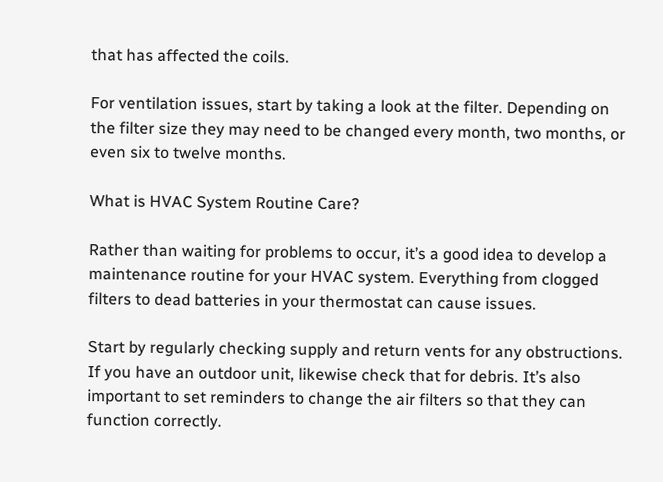that has affected the coils.

For ventilation issues, start by taking a look at the filter. Depending on the filter size they may need to be changed every month, two months, or even six to twelve months.

What is HVAC System Routine Care?

Rather than waiting for problems to occur, it’s a good idea to develop a maintenance routine for your HVAC system. Everything from clogged filters to dead batteries in your thermostat can cause issues.

Start by regularly checking supply and return vents for any obstructions. If you have an outdoor unit, likewise check that for debris. It’s also important to set reminders to change the air filters so that they can function correctly.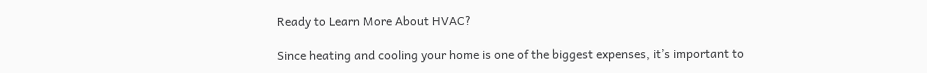Ready to Learn More About HVAC?

Since heating and cooling your home is one of the biggest expenses, it’s important to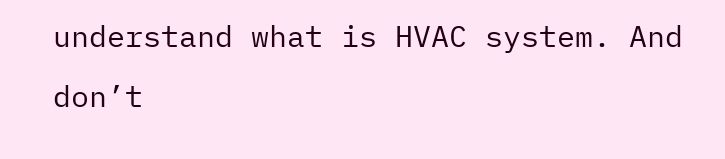understand what is HVAC system. And don’t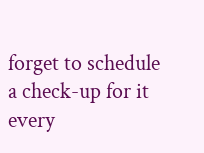forget to schedule a check-up for it every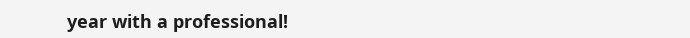year with a professional!